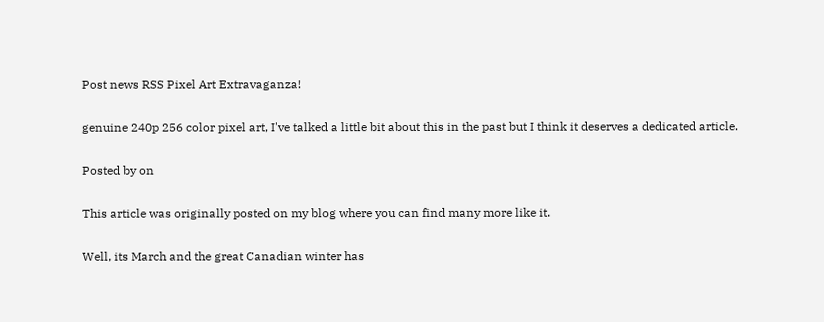Post news RSS Pixel Art Extravaganza!

genuine 240p 256 color pixel art, I've talked a little bit about this in the past but I think it deserves a dedicated article.

Posted by on

This article was originally posted on my blog where you can find many more like it.

Well, its March and the great Canadian winter has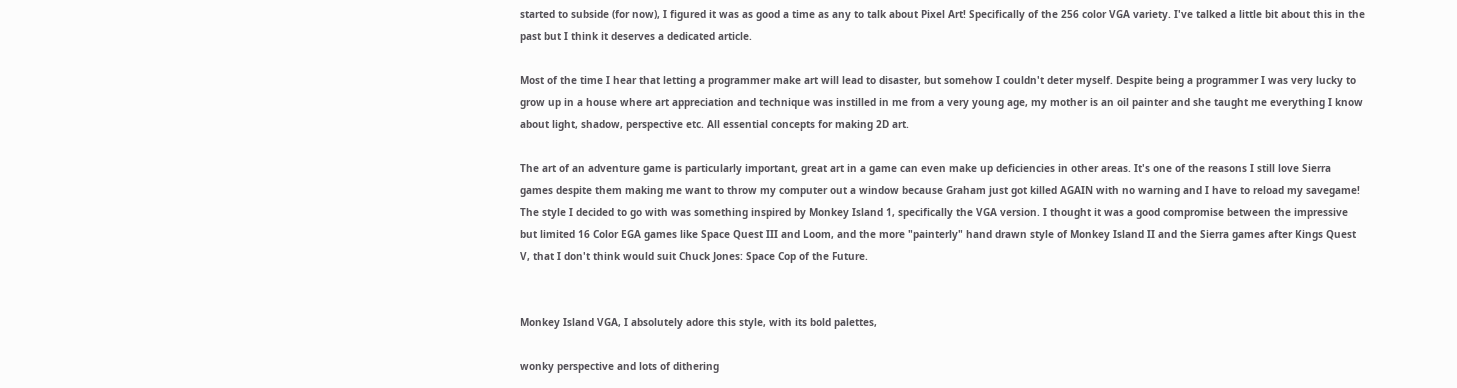started to subside (for now), I figured it was as good a time as any to talk about Pixel Art! Specifically of the 256 color VGA variety. I've talked a little bit about this in the past but I think it deserves a dedicated article.

Most of the time I hear that letting a programmer make art will lead to disaster, but somehow I couldn't deter myself. Despite being a programmer I was very lucky to grow up in a house where art appreciation and technique was instilled in me from a very young age, my mother is an oil painter and she taught me everything I know about light, shadow, perspective etc. All essential concepts for making 2D art.

The art of an adventure game is particularly important, great art in a game can even make up deficiencies in other areas. It's one of the reasons I still love Sierra games despite them making me want to throw my computer out a window because Graham just got killed AGAIN with no warning and I have to reload my savegame! The style I decided to go with was something inspired by Monkey Island 1, specifically the VGA version. I thought it was a good compromise between the impressive but limited 16 Color EGA games like Space Quest III and Loom, and the more "painterly" hand drawn style of Monkey Island II and the Sierra games after Kings Quest V, that I don't think would suit Chuck Jones: Space Cop of the Future.


Monkey Island VGA, I absolutely adore this style, with its bold palettes,

wonky perspective and lots of dithering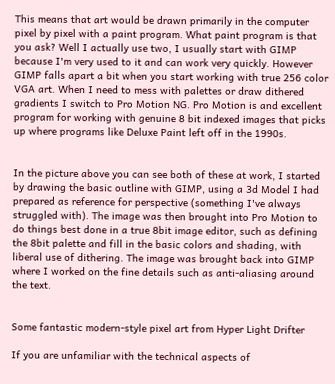This means that art would be drawn primarily in the computer pixel by pixel with a paint program. What paint program is that you ask? Well I actually use two, I usually start with GIMP because I'm very used to it and can work very quickly. However GIMP falls apart a bit when you start working with true 256 color VGA art. When I need to mess with palettes or draw dithered gradients I switch to Pro Motion NG. Pro Motion is and excellent program for working with genuine 8 bit indexed images that picks up where programs like Deluxe Paint left off in the 1990s.


In the picture above you can see both of these at work, I started by drawing the basic outline with GIMP, using a 3d Model I had prepared as reference for perspective (something I've always struggled with). The image was then brought into Pro Motion to do things best done in a true 8bit image editor, such as defining the 8bit palette and fill in the basic colors and shading, with liberal use of dithering. The image was brought back into GIMP where I worked on the fine details such as anti-aliasing around the text.


Some fantastic modern-style pixel art from Hyper Light Drifter

If you are unfamiliar with the technical aspects of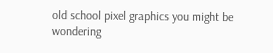old school pixel graphics you might be wondering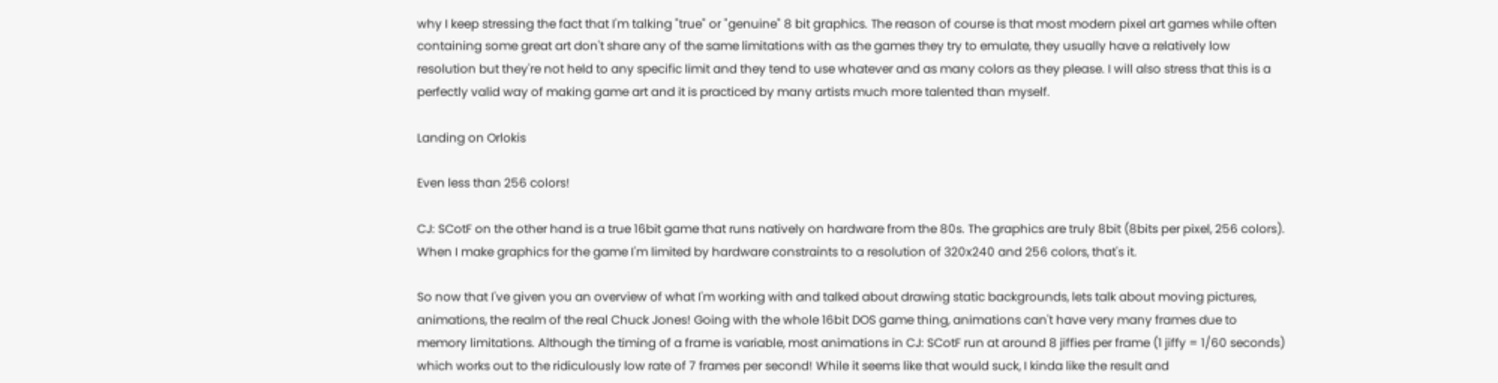why I keep stressing the fact that I'm talking "true" or "genuine" 8 bit graphics. The reason of course is that most modern pixel art games while often containing some great art don't share any of the same limitations with as the games they try to emulate, they usually have a relatively low resolution but they're not held to any specific limit and they tend to use whatever and as many colors as they please. I will also stress that this is a perfectly valid way of making game art and it is practiced by many artists much more talented than myself.

Landing on Orlokis

Even less than 256 colors!

CJ: SCotF on the other hand is a true 16bit game that runs natively on hardware from the 80s. The graphics are truly 8bit (8bits per pixel, 256 colors). When I make graphics for the game I'm limited by hardware constraints to a resolution of 320x240 and 256 colors, that's it.

So now that I've given you an overview of what I'm working with and talked about drawing static backgrounds, lets talk about moving pictures, animations, the realm of the real Chuck Jones! Going with the whole 16bit DOS game thing, animations can't have very many frames due to memory limitations. Although the timing of a frame is variable, most animations in CJ: SCotF run at around 8 jiffies per frame (1 jiffy = 1/60 seconds) which works out to the ridiculously low rate of 7 frames per second! While it seems like that would suck, I kinda like the result and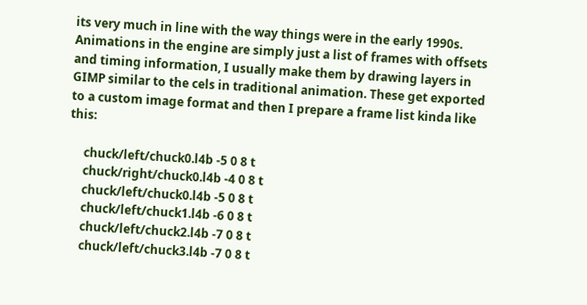its very much in line with the way things were in the early 1990s. Animations in the engine are simply just a list of frames with offsets and timing information, I usually make them by drawing layers in GIMP similar to the cels in traditional animation. These get exported to a custom image format and then I prepare a frame list kinda like this:

     chuck/left/chuck0.l4b -5 0 8 t
     chuck/right/chuck0.l4b -4 0 8 t
     chuck/left/chuck0.l4b -5 0 8 t
     chuck/left/chuck1.l4b -6 0 8 t
     chuck/left/chuck2.l4b -7 0 8 t
     chuck/left/chuck3.l4b -7 0 8 t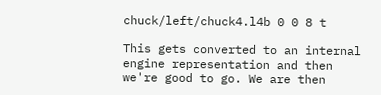chuck/left/chuck4.l4b 0 0 8 t

This gets converted to an internal engine representation and then we're good to go. We are then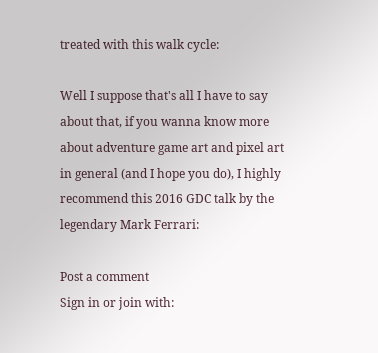treated with this walk cycle:

Well I suppose that's all I have to say about that, if you wanna know more about adventure game art and pixel art in general (and I hope you do), I highly recommend this 2016 GDC talk by the legendary Mark Ferrari:

Post a comment
Sign in or join with: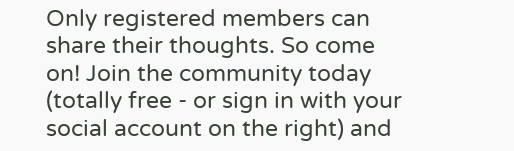Only registered members can share their thoughts. So come on! Join the community today (totally free - or sign in with your social account on the right) and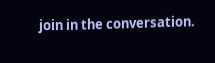join in the conversation.